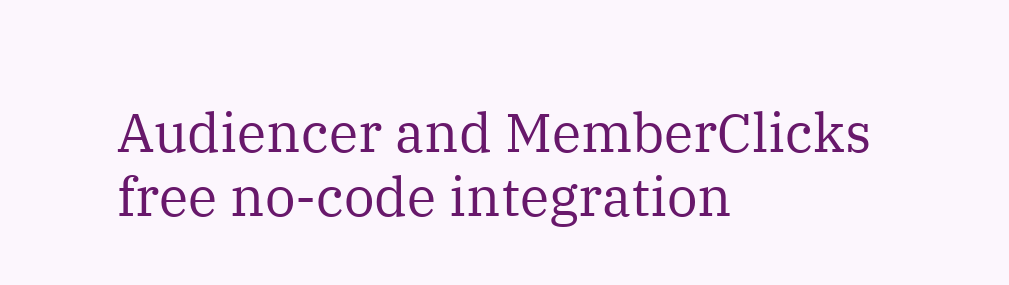Audiencer and MemberClicks
free no-code integration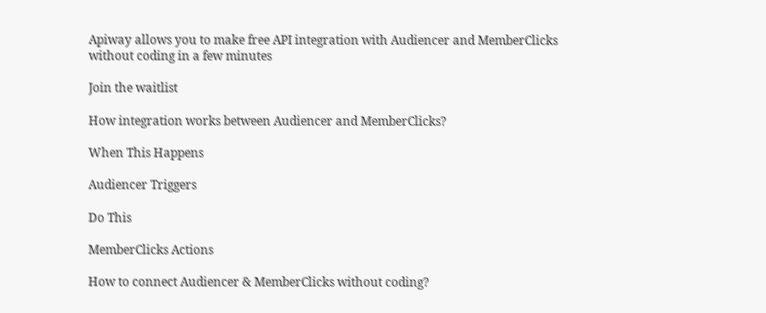Apiway allows you to make free API integration with Audiencer and MemberClicks without coding in a few minutes

Join the waitlist

How integration works between Audiencer and MemberClicks?

When This Happens

Audiencer Triggers

Do This

MemberClicks Actions

How to connect Audiencer & MemberClicks without coding?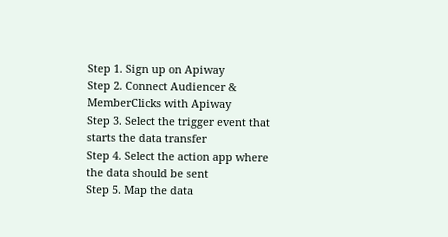Step 1. Sign up on Apiway
Step 2. Connect Audiencer & MemberClicks with Apiway
Step 3. Select the trigger event that starts the data transfer
Step 4. Select the action app where the data should be sent
Step 5. Map the data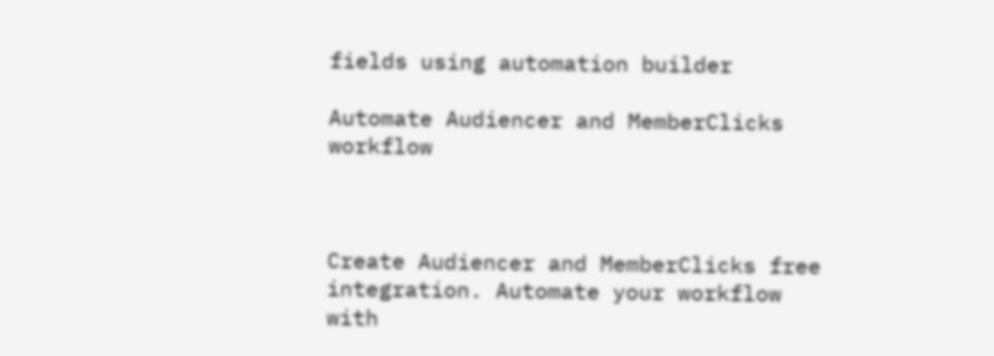fields using automation builder

Automate Audiencer and MemberClicks workflow



Create Audiencer and MemberClicks free integration. Automate your workflow with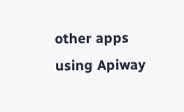other apps using Apiway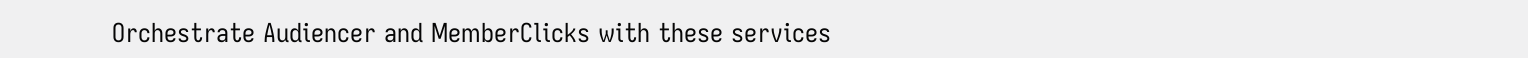Orchestrate Audiencer and MemberClicks with these services